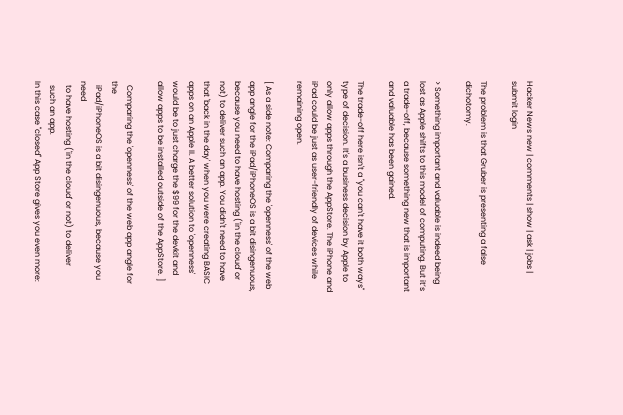Hacker News new | comments | show | ask | jobs | submit login

The problem is that Gruber is presenting a false dichotomy.

> Something important and valuable is indeed being lost as Apple shifts to this model of computing. But it’s a trade-off, because something new that is important and valuable has been gained.

The trade-off here isn't a "you can't have it both ways" type of decision. It's a business decision by Apple to only allow apps through the AppStore. The iPhone and iPad could be just as user-friendly of devices while remaining open.

[ As a side note: Comparing the 'openness' of the web app angle for the iPad/iPhoneOS is a bit disingenuous, because you need to have hosting ('in the cloud' or not) to deliver such an app. You didn't need to have that 'back in the day' when you were creating BASIC apps on an Apple II. A better solution to 'openness' would be to just charge the $99 for the devkit and allow apps to be installed outside of the AppStore. ]

  Comparing the 'openness' of the web app angle for the
  iPad/iPhoneOS is a bit disingenuous, because you need
  to have hosting ('in the cloud' or not) to deliver
  such an app.
In this case "closed" App Store gives you even more: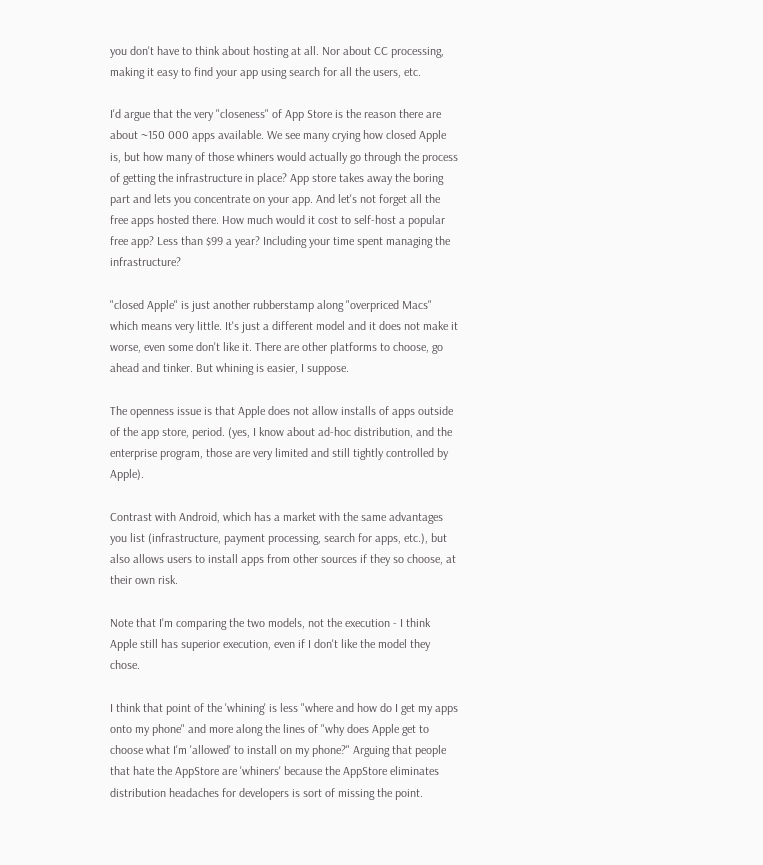you don't have to think about hosting at all. Nor about CC processing, making it easy to find your app using search for all the users, etc.

I'd argue that the very "closeness" of App Store is the reason there are about ~150 000 apps available. We see many crying how closed Apple is, but how many of those whiners would actually go through the process of getting the infrastructure in place? App store takes away the boring part and lets you concentrate on your app. And let's not forget all the free apps hosted there. How much would it cost to self-host a popular free app? Less than $99 a year? Including your time spent managing the infrastructure?

"closed Apple" is just another rubberstamp along "overpriced Macs" which means very little. It's just a different model and it does not make it worse, even some don't like it. There are other platforms to choose, go ahead and tinker. But whining is easier, I suppose.

The openness issue is that Apple does not allow installs of apps outside of the app store, period. (yes, I know about ad-hoc distribution, and the enterprise program, those are very limited and still tightly controlled by Apple).

Contrast with Android, which has a market with the same advantages you list (infrastructure, payment processing, search for apps, etc.), but also allows users to install apps from other sources if they so choose, at their own risk.

Note that I'm comparing the two models, not the execution - I think Apple still has superior execution, even if I don't like the model they chose.

I think that point of the 'whining' is less "where and how do I get my apps onto my phone" and more along the lines of "why does Apple get to choose what I'm 'allowed' to install on my phone?" Arguing that people that hate the AppStore are 'whiners' because the AppStore eliminates distribution headaches for developers is sort of missing the point.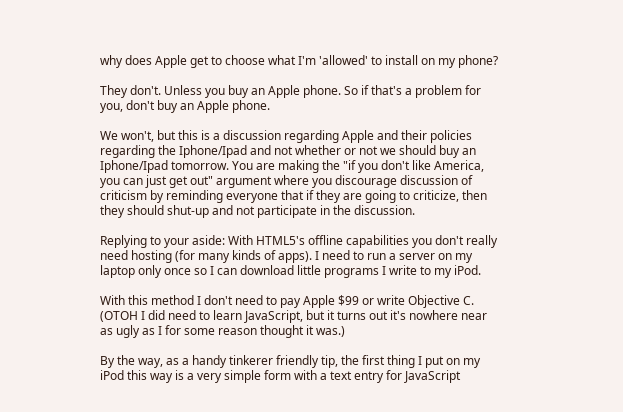why does Apple get to choose what I'm 'allowed' to install on my phone?

They don't. Unless you buy an Apple phone. So if that's a problem for you, don't buy an Apple phone.

We won't, but this is a discussion regarding Apple and their policies regarding the Iphone/Ipad and not whether or not we should buy an Iphone/Ipad tomorrow. You are making the "if you don't like America, you can just get out" argument where you discourage discussion of criticism by reminding everyone that if they are going to criticize, then they should shut-up and not participate in the discussion.

Replying to your aside: With HTML5's offline capabilities you don't really need hosting (for many kinds of apps). I need to run a server on my laptop only once so I can download little programs I write to my iPod.

With this method I don't need to pay Apple $99 or write Objective C. (OTOH I did need to learn JavaScript, but it turns out it's nowhere near as ugly as I for some reason thought it was.)

By the way, as a handy tinkerer friendly tip, the first thing I put on my iPod this way is a very simple form with a text entry for JavaScript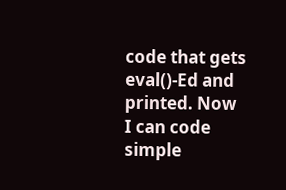code that gets eval()-Ed and printed. Now I can code simple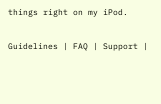things right on my iPod.

Guidelines | FAQ | Support |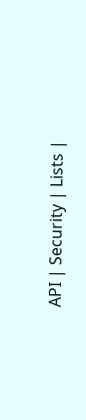API | Security | Lists |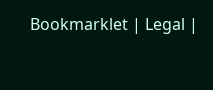Bookmarklet | Legal |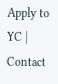Apply to YC | Contact